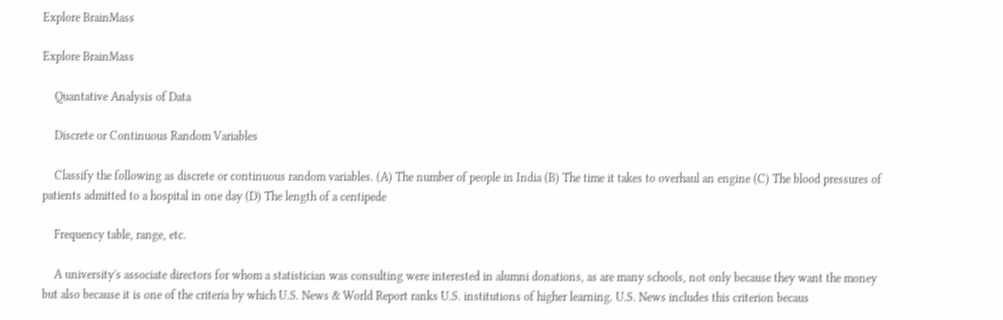Explore BrainMass

Explore BrainMass

    Quantative Analysis of Data

    Discrete or Continuous Random Variables

    Classify the following as discrete or continuous random variables. (A) The number of people in India (B) The time it takes to overhaul an engine (C) The blood pressures of patients admitted to a hospital in one day (D) The length of a centipede

    Frequency table, range, etc.

    A university's associate directors for whom a statistician was consulting were interested in alumni donations, as are many schools, not only because they want the money but also because it is one of the criteria by which U.S. News & World Report ranks U.S. institutions of higher learning. U.S. News includes this criterion becaus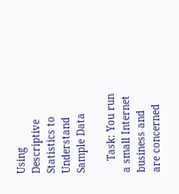Using Descriptive Statistics to Understand Sample Data

    Task: You run a small Internet business and are concerned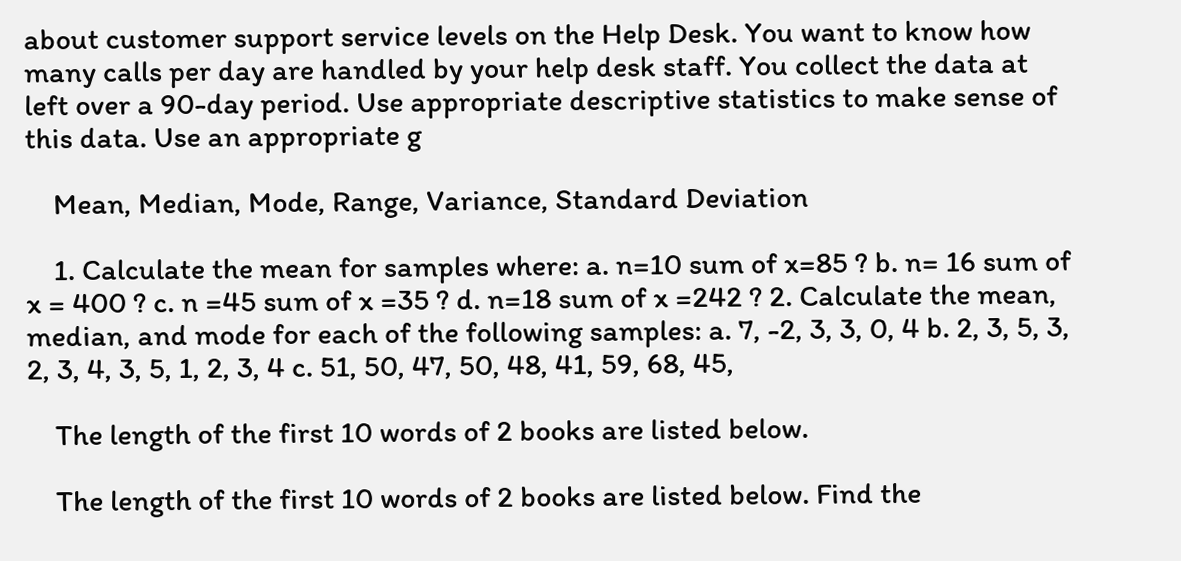about customer support service levels on the Help Desk. You want to know how many calls per day are handled by your help desk staff. You collect the data at left over a 90-day period. Use appropriate descriptive statistics to make sense of this data. Use an appropriate g

    Mean, Median, Mode, Range, Variance, Standard Deviation

    1. Calculate the mean for samples where: a. n=10 sum of x=85 ? b. n= 16 sum of x = 400 ? c. n =45 sum of x =35 ? d. n=18 sum of x =242 ? 2. Calculate the mean, median, and mode for each of the following samples: a. 7, -2, 3, 3, 0, 4 b. 2, 3, 5, 3, 2, 3, 4, 3, 5, 1, 2, 3, 4 c. 51, 50, 47, 50, 48, 41, 59, 68, 45,

    The length of the first 10 words of 2 books are listed below.

    The length of the first 10 words of 2 books are listed below. Find the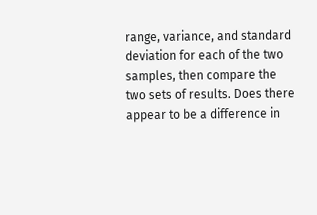range, variance, and standard deviation for each of the two samples, then compare the two sets of results. Does there appear to be a difference in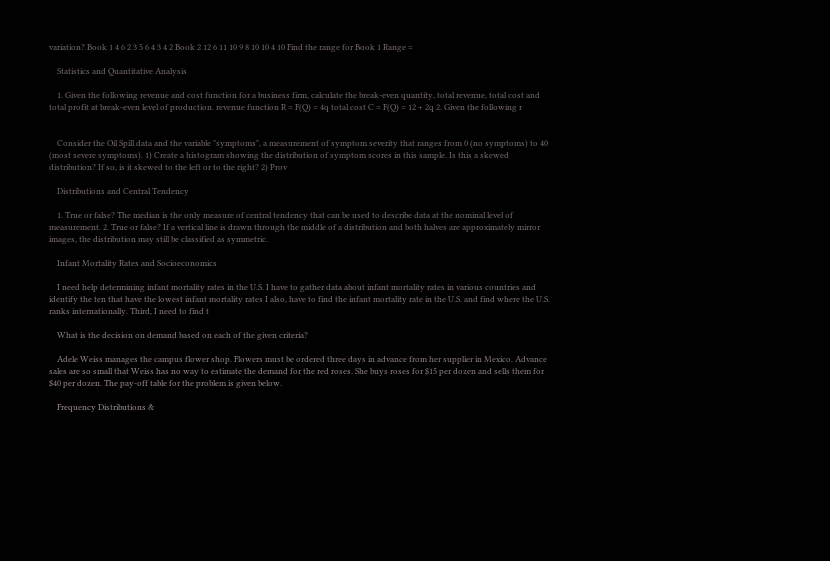variation? Book 1 4 6 2 3 5 6 4 3 4 2 Book 2 12 6 11 10 9 8 10 10 4 10 Find the range for Book 1 Range =

    Statistics and Quantitative Analysis

    1. Given the following revenue and cost function for a business firm, calculate the break-even quantity, total revenue, total cost and total profit at break-even level of production. revenue function R = F(Q) = 4q total cost C = F(Q) = 12 + 2q 2. Given the following r


    Consider the Oil Spill data and the variable "symptoms", a measurement of symptom severity that ranges from 0 (no symptoms) to 40 (most severe symptoms). 1) Create a histogram showing the distribution of symptom scores in this sample. Is this a skewed distribution? If so, is it skewed to the left or to the right? 2) Prov

    Distributions and Central Tendency

    1. True or false? The median is the only measure of central tendency that can be used to describe data at the nominal level of measurement. 2. True or false? If a vertical line is drawn through the middle of a distribution and both halves are approximately mirror images, the distribution may still be classified as symmetric.

    Infant Mortality Rates and Socioeconomics

    I need help determining infant mortality rates in the U.S. I have to gather data about infant mortality rates in various countries and identify the ten that have the lowest infant mortality rates I also, have to find the infant mortality rate in the U.S. and find where the U.S. ranks internationally. Third, I need to find t

    What is the decision on demand based on each of the given criteria?

    Adele Weiss manages the campus flower shop. Flowers must be ordered three days in advance from her supplier in Mexico. Advance sales are so small that Weiss has no way to estimate the demand for the red roses. She buys roses for $15 per dozen and sells them for $40 per dozen. The pay-off table for the problem is given below.

    Frequency Distributions &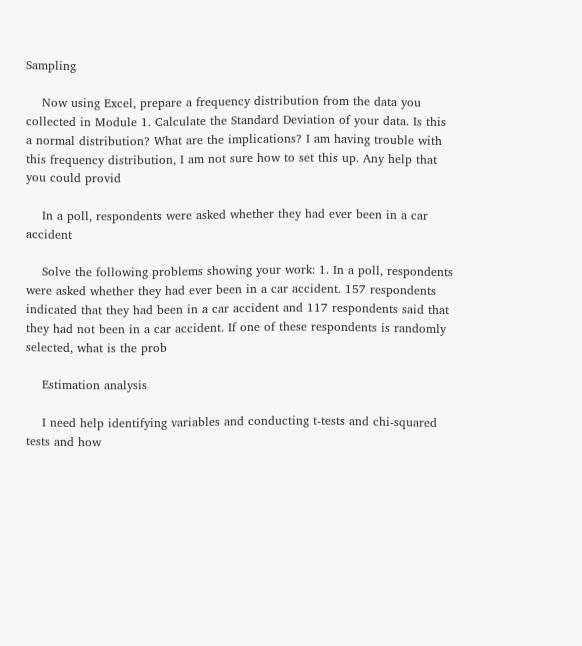Sampling

    Now using Excel, prepare a frequency distribution from the data you collected in Module 1. Calculate the Standard Deviation of your data. Is this a normal distribution? What are the implications? I am having trouble with this frequency distribution, I am not sure how to set this up. Any help that you could provid

    In a poll, respondents were asked whether they had ever been in a car accident

    Solve the following problems showing your work: 1. In a poll, respondents were asked whether they had ever been in a car accident. 157 respondents indicated that they had been in a car accident and 117 respondents said that they had not been in a car accident. If one of these respondents is randomly selected, what is the prob

    Estimation analysis

    I need help identifying variables and conducting t-tests and chi-squared tests and how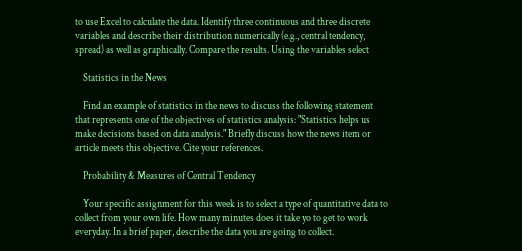to use Excel to calculate the data. Identify three continuous and three discrete variables and describe their distribution numerically (e.g., central tendency, spread) as well as graphically. Compare the results. Using the variables select

    Statistics in the News

    Find an example of statistics in the news to discuss the following statement that represents one of the objectives of statistics analysis: "Statistics helps us make decisions based on data analysis." Briefly discuss how the news item or article meets this objective. Cite your references.

    Probability & Measures of Central Tendency

    Your specific assignment for this week is to select a type of quantitative data to collect from your own life. How many minutes does it take yo to get to work everyday. In a brief paper, describe the data you are going to collect.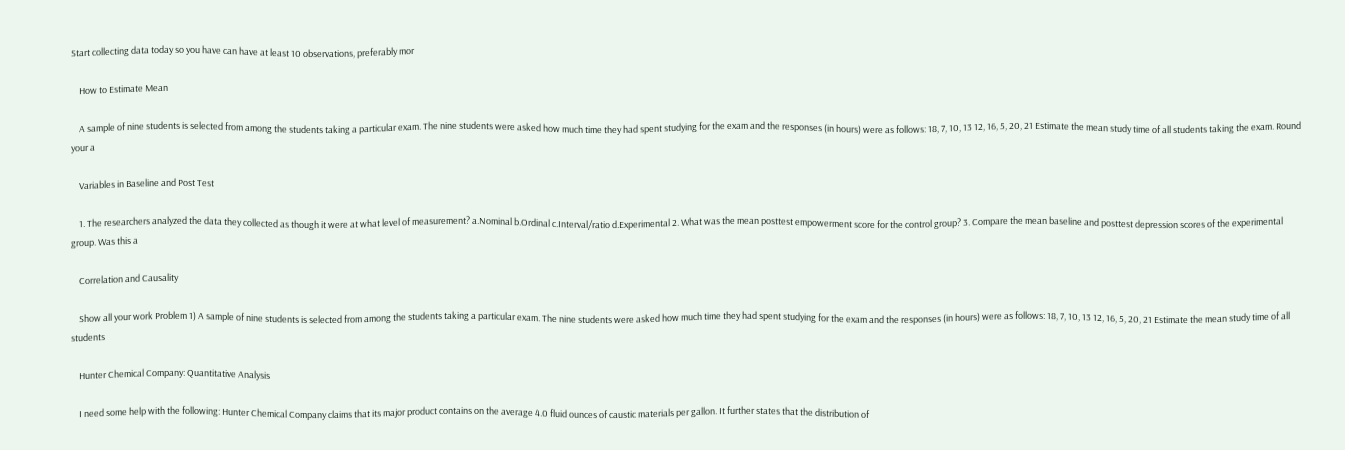Start collecting data today so you have can have at least 10 observations, preferably mor

    How to Estimate Mean

    A sample of nine students is selected from among the students taking a particular exam. The nine students were asked how much time they had spent studying for the exam and the responses (in hours) were as follows: 18, 7, 10, 13 12, 16, 5, 20, 21 Estimate the mean study time of all students taking the exam. Round your a

    Variables in Baseline and Post Test

    1. The researchers analyzed the data they collected as though it were at what level of measurement? a.Nominal b.Ordinal c.Interval/ratio d.Experimental 2. What was the mean posttest empowerment score for the control group? 3. Compare the mean baseline and posttest depression scores of the experimental group. Was this a

    Correlation and Causality

    Show all your work Problem 1) A sample of nine students is selected from among the students taking a particular exam. The nine students were asked how much time they had spent studying for the exam and the responses (in hours) were as follows: 18, 7, 10, 13 12, 16, 5, 20, 21 Estimate the mean study time of all students

    Hunter Chemical Company: Quantitative Analysis

    I need some help with the following: Hunter Chemical Company claims that its major product contains on the average 4.0 fluid ounces of caustic materials per gallon. It further states that the distribution of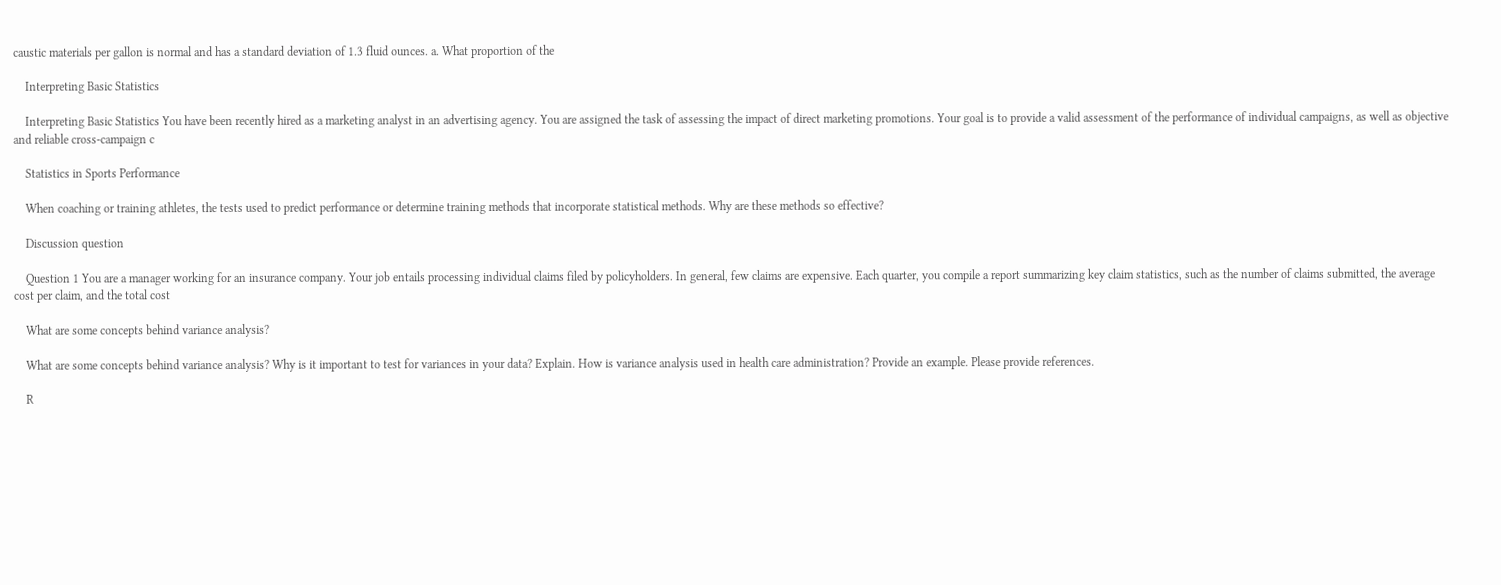caustic materials per gallon is normal and has a standard deviation of 1.3 fluid ounces. a. What proportion of the

    Interpreting Basic Statistics

    Interpreting Basic Statistics You have been recently hired as a marketing analyst in an advertising agency. You are assigned the task of assessing the impact of direct marketing promotions. Your goal is to provide a valid assessment of the performance of individual campaigns, as well as objective and reliable cross-campaign c

    Statistics in Sports Performance

    When coaching or training athletes, the tests used to predict performance or determine training methods that incorporate statistical methods. Why are these methods so effective?

    Discussion question

    Question 1 You are a manager working for an insurance company. Your job entails processing individual claims filed by policyholders. In general, few claims are expensive. Each quarter, you compile a report summarizing key claim statistics, such as the number of claims submitted, the average cost per claim, and the total cost

    What are some concepts behind variance analysis?

    What are some concepts behind variance analysis? Why is it important to test for variances in your data? Explain. How is variance analysis used in health care administration? Provide an example. Please provide references.

    R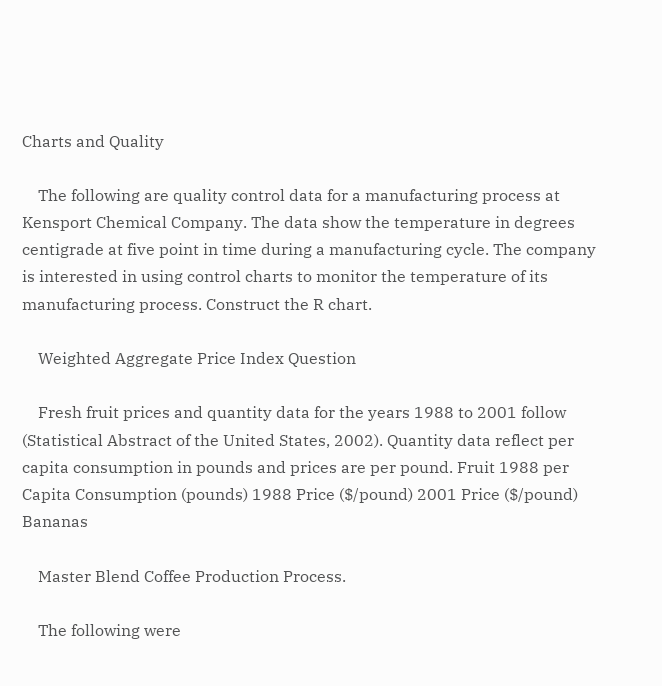Charts and Quality

    The following are quality control data for a manufacturing process at Kensport Chemical Company. The data show the temperature in degrees centigrade at five point in time during a manufacturing cycle. The company is interested in using control charts to monitor the temperature of its manufacturing process. Construct the R chart.

    Weighted Aggregate Price Index Question

    Fresh fruit prices and quantity data for the years 1988 to 2001 follow (Statistical Abstract of the United States, 2002). Quantity data reflect per capita consumption in pounds and prices are per pound. Fruit 1988 per Capita Consumption (pounds) 1988 Price ($/pound) 2001 Price ($/pound) Bananas

    Master Blend Coffee Production Process.

    The following were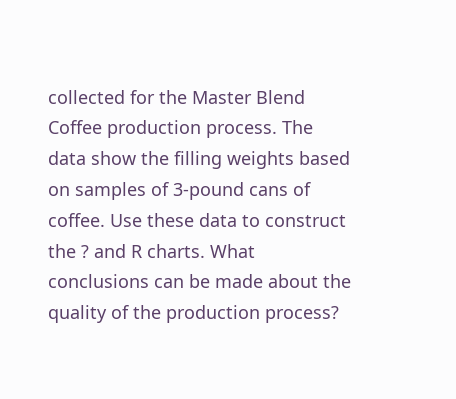collected for the Master Blend Coffee production process. The data show the filling weights based on samples of 3-pound cans of coffee. Use these data to construct the ? and R charts. What conclusions can be made about the quality of the production process?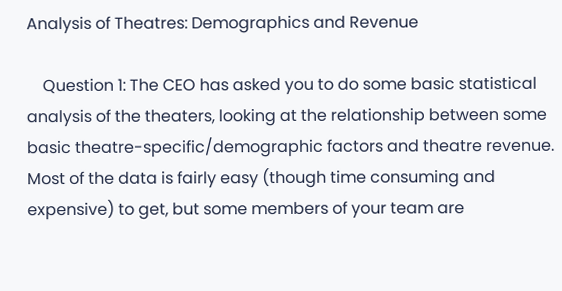Analysis of Theatres: Demographics and Revenue

    Question 1: The CEO has asked you to do some basic statistical analysis of the theaters, looking at the relationship between some basic theatre-specific/demographic factors and theatre revenue. Most of the data is fairly easy (though time consuming and expensive) to get, but some members of your team are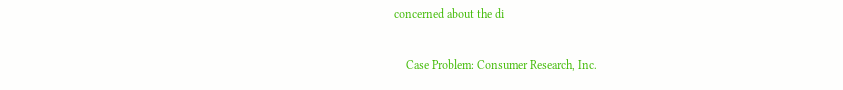concerned about the di

    Case Problem: Consumer Research, Inc.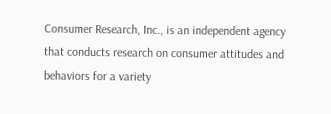Consumer Research, Inc., is an independent agency that conducts research on consumer attitudes and behaviors for a variety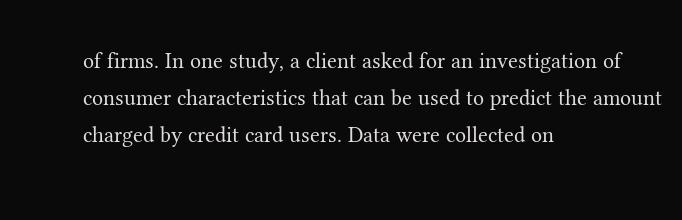of firms. In one study, a client asked for an investigation of consumer characteristics that can be used to predict the amount charged by credit card users. Data were collected on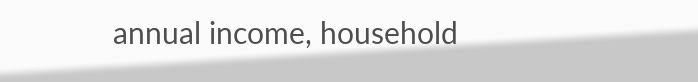annual income, household